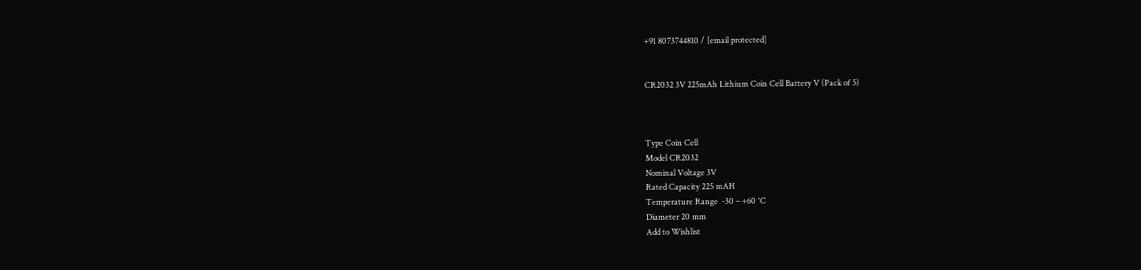+91 8073744810 / [email protected]


CR2032 3V 225mAh Lithium Coin Cell Battery V (Pack of 5)



Type Coin Cell
Model CR2032
Nominal Voltage 3V
Rated Capacity 225 mAH
Temperature Range  -30 – +60 °C
Diameter 20 mm
Add to Wishlist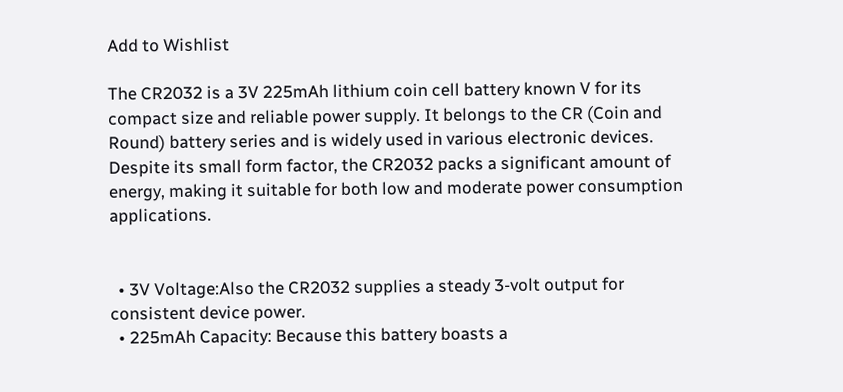Add to Wishlist

The CR2032 is a 3V 225mAh lithium coin cell battery known V for its compact size and reliable power supply. It belongs to the CR (Coin and Round) battery series and is widely used in various electronic devices. Despite its small form factor, the CR2032 packs a significant amount of energy, making it suitable for both low and moderate power consumption applications.


  • 3V Voltage:Also the CR2032 supplies a steady 3-volt output for consistent device power.
  • 225mAh Capacity: Because this battery boasts a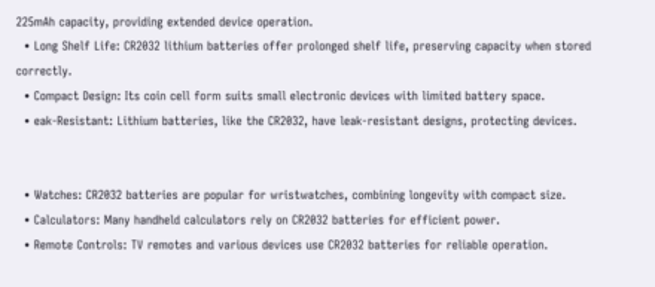225mAh capacity, providing extended device operation.
  • Long Shelf Life: CR2032 lithium batteries offer prolonged shelf life, preserving capacity when stored correctly.
  • Compact Design: Its coin cell form suits small electronic devices with limited battery space.
  • eak-Resistant: Lithium batteries, like the CR2032, have leak-resistant designs, protecting devices.


  • Watches: CR2032 batteries are popular for wristwatches, combining longevity with compact size.
  • Calculators: Many handheld calculators rely on CR2032 batteries for efficient power.
  • Remote Controls: TV remotes and various devices use CR2032 batteries for reliable operation.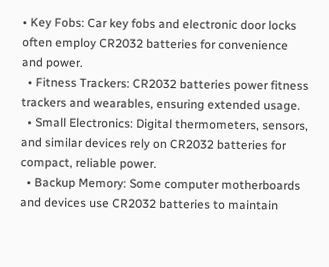• Key Fobs: Car key fobs and electronic door locks often employ CR2032 batteries for convenience and power.
  • Fitness Trackers: CR2032 batteries power fitness trackers and wearables, ensuring extended usage.
  • Small Electronics: Digital thermometers, sensors, and similar devices rely on CR2032 batteries for compact, reliable power.
  • Backup Memory: Some computer motherboards and devices use CR2032 batteries to maintain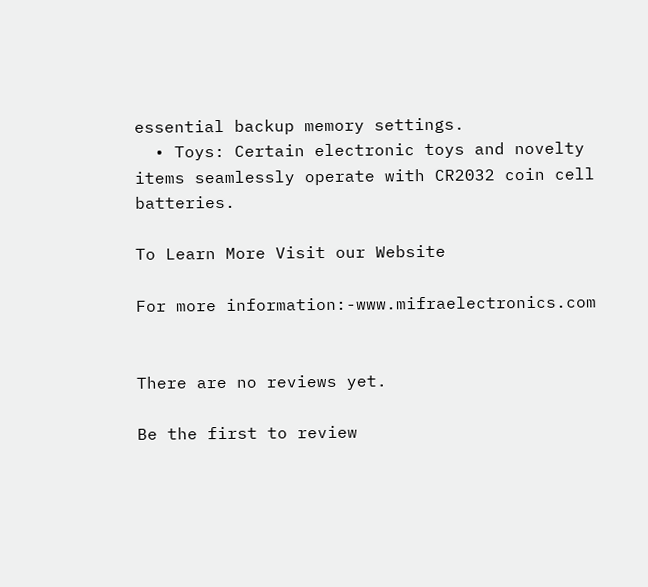essential backup memory settings.
  • Toys: Certain electronic toys and novelty items seamlessly operate with CR2032 coin cell batteries.

To Learn More Visit our Website

For more information:-www.mifraelectronics.com


There are no reviews yet.

Be the first to review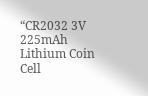“CR2032 3V 225mAh Lithium Coin Cell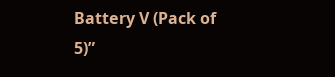Battery V (Pack of 5)”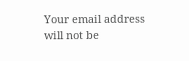Your email address will not be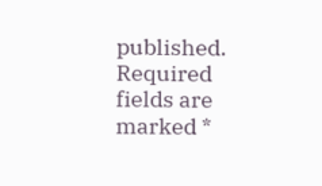published. Required fields are marked *